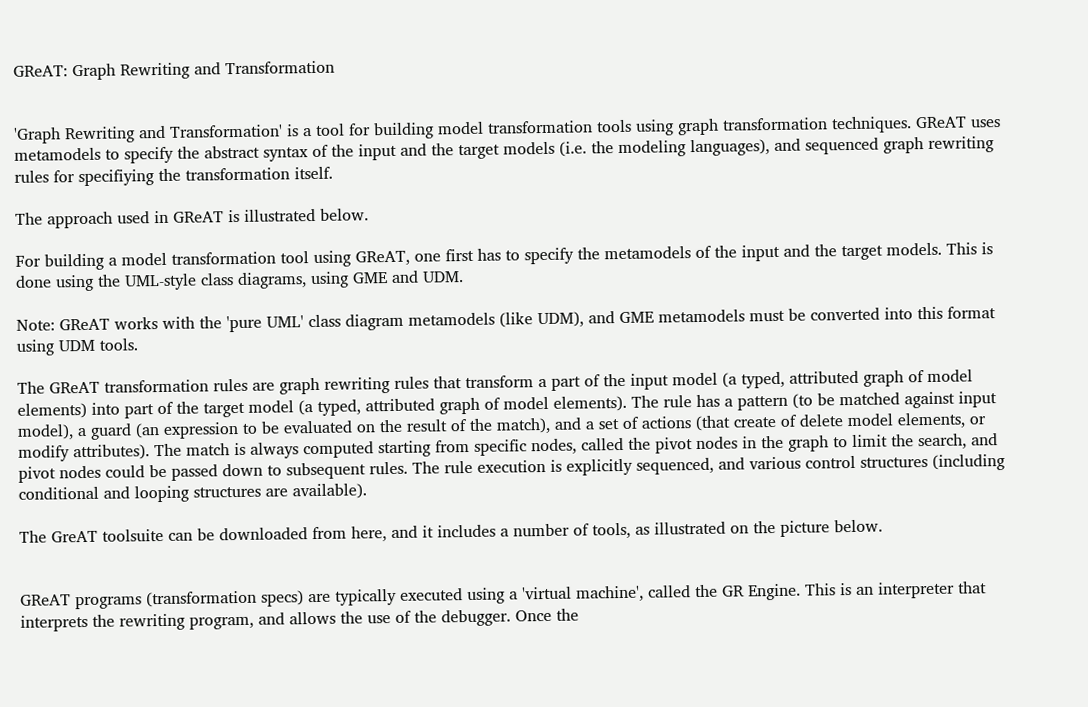GReAT: Graph Rewriting and Transformation


'Graph Rewriting and Transformation' is a tool for building model transformation tools using graph transformation techniques. GReAT uses metamodels to specify the abstract syntax of the input and the target models (i.e. the modeling languages), and sequenced graph rewriting rules for specifiying the transformation itself.

The approach used in GReAT is illustrated below.

For building a model transformation tool using GReAT, one first has to specify the metamodels of the input and the target models. This is done using the UML-style class diagrams, using GME and UDM.

Note: GReAT works with the 'pure UML' class diagram metamodels (like UDM), and GME metamodels must be converted into this format using UDM tools.

The GReAT transformation rules are graph rewriting rules that transform a part of the input model (a typed, attributed graph of model elements) into part of the target model (a typed, attributed graph of model elements). The rule has a pattern (to be matched against input model), a guard (an expression to be evaluated on the result of the match), and a set of actions (that create of delete model elements, or modify attributes). The match is always computed starting from specific nodes, called the pivot nodes in the graph to limit the search, and pivot nodes could be passed down to subsequent rules. The rule execution is explicitly sequenced, and various control structures (including conditional and looping structures are available).

The GreAT toolsuite can be downloaded from here, and it includes a number of tools, as illustrated on the picture below.


GReAT programs (transformation specs) are typically executed using a 'virtual machine', called the GR Engine. This is an interpreter that interprets the rewriting program, and allows the use of the debugger. Once the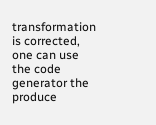transformation is corrected, one can use the code generator the produce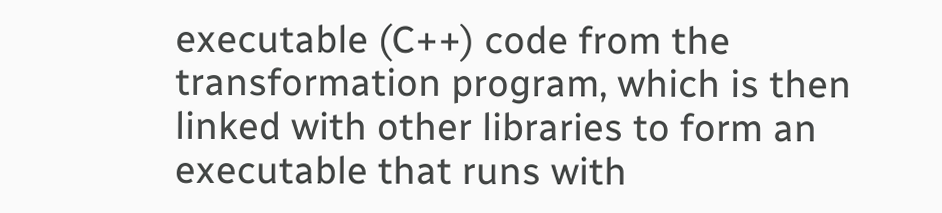executable (C++) code from the transformation program, which is then linked with other libraries to form an executable that runs with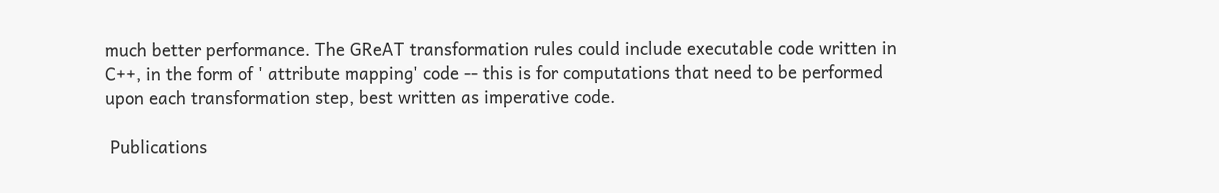much better performance. The GReAT transformation rules could include executable code written in C++, in the form of ' attribute mapping' code -- this is for computations that need to be performed upon each transformation step, best written as imperative code.

 Publications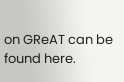on GReAT can be found here.